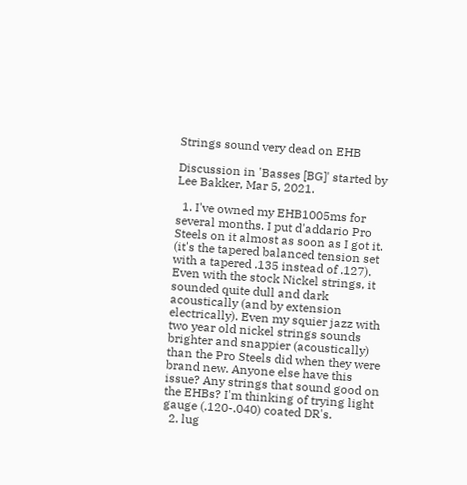Strings sound very dead on EHB

Discussion in 'Basses [BG]' started by Lee Bakker, Mar 5, 2021.

  1. I've owned my EHB1005ms for several months. I put d'addario Pro Steels on it almost as soon as I got it. (it's the tapered balanced tension set with a tapered .135 instead of .127). Even with the stock Nickel strings, it sounded quite dull and dark acoustically (and by extension electrically). Even my squier jazz with two year old nickel strings sounds brighter and snappier (acoustically) than the Pro Steels did when they were brand new. Anyone else have this issue? Any strings that sound good on the EHBs? I'm thinking of trying light gauge (.120-.040) coated DR's.
  2. lug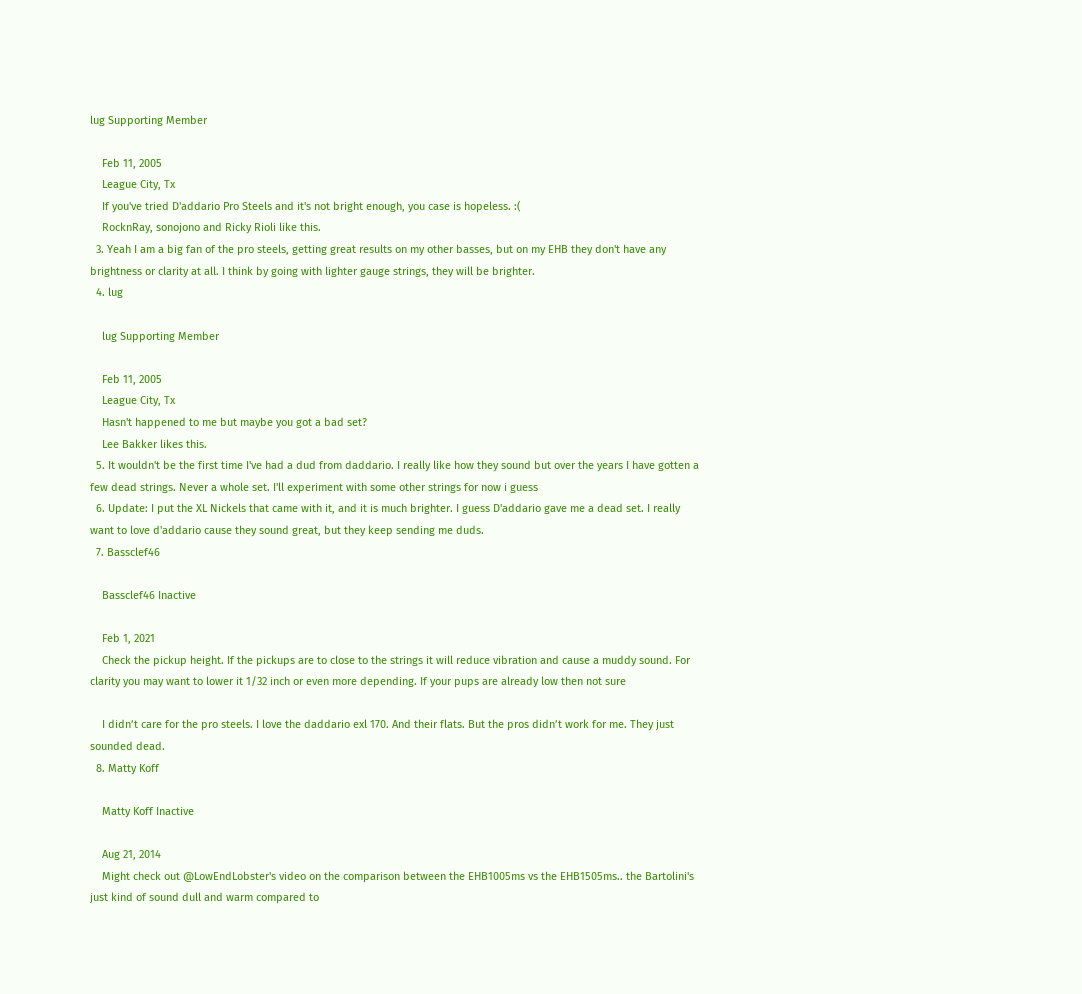lug Supporting Member

    Feb 11, 2005
    League City, Tx
    If you've tried D'addario Pro Steels and it's not bright enough, you case is hopeless. :(
    RocknRay, sonojono and Ricky Rioli like this.
  3. Yeah I am a big fan of the pro steels, getting great results on my other basses, but on my EHB they don't have any brightness or clarity at all. I think by going with lighter gauge strings, they will be brighter.
  4. lug

    lug Supporting Member

    Feb 11, 2005
    League City, Tx
    Hasn't happened to me but maybe you got a bad set?
    Lee Bakker likes this.
  5. It wouldn't be the first time I've had a dud from daddario. I really like how they sound but over the years I have gotten a few dead strings. Never a whole set. I'll experiment with some other strings for now i guess
  6. Update: I put the XL Nickels that came with it, and it is much brighter. I guess D'addario gave me a dead set. I really want to love d'addario cause they sound great, but they keep sending me duds.
  7. Bassclef46

    Bassclef46 Inactive

    Feb 1, 2021
    Check the pickup height. If the pickups are to close to the strings it will reduce vibration and cause a muddy sound. For clarity you may want to lower it 1/32 inch or even more depending. If your pups are already low then not sure

    I didn’t care for the pro steels. I love the daddario exl 170. And their flats. But the pros didn’t work for me. They just sounded dead.
  8. Matty Koff

    Matty Koff Inactive

    Aug 21, 2014
    Might check out @LowEndLobster's video on the comparison between the EHB1005ms vs the EHB1505ms.. the Bartolini's just kind of sound dull and warm compared to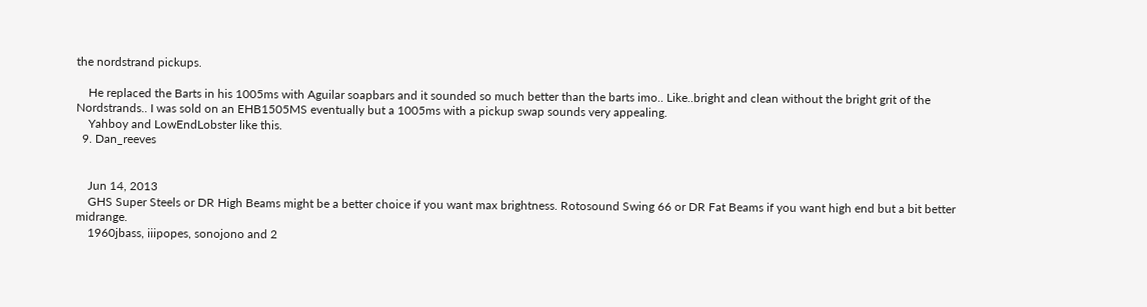the nordstrand pickups.

    He replaced the Barts in his 1005ms with Aguilar soapbars and it sounded so much better than the barts imo.. Like..bright and clean without the bright grit of the Nordstrands.. I was sold on an EHB1505MS eventually but a 1005ms with a pickup swap sounds very appealing.
    Yahboy and LowEndLobster like this.
  9. Dan_reeves


    Jun 14, 2013
    GHS Super Steels or DR High Beams might be a better choice if you want max brightness. Rotosound Swing 66 or DR Fat Beams if you want high end but a bit better midrange.
    1960jbass, iiipopes, sonojono and 2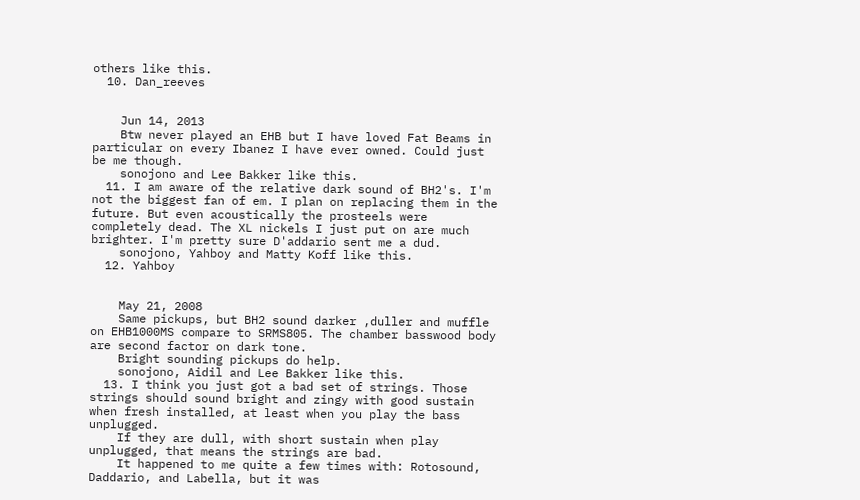others like this.
  10. Dan_reeves


    Jun 14, 2013
    Btw never played an EHB but I have loved Fat Beams in particular on every Ibanez I have ever owned. Could just be me though.
    sonojono and Lee Bakker like this.
  11. I am aware of the relative dark sound of BH2's. I'm not the biggest fan of em. I plan on replacing them in the future. But even acoustically the prosteels were completely dead. The XL nickels I just put on are much brighter. I'm pretty sure D'addario sent me a dud.
    sonojono, Yahboy and Matty Koff like this.
  12. Yahboy


    May 21, 2008
    Same pickups, but BH2 sound darker ,duller and muffle on EHB1000MS compare to SRMS805. The chamber basswood body are second factor on dark tone.
    Bright sounding pickups do help.
    sonojono, Aidil and Lee Bakker like this.
  13. I think you just got a bad set of strings. Those strings should sound bright and zingy with good sustain when fresh installed, at least when you play the bass unplugged.
    If they are dull, with short sustain when play unplugged, that means the strings are bad.
    It happened to me quite a few times with: Rotosound, Daddario, and Labella, but it was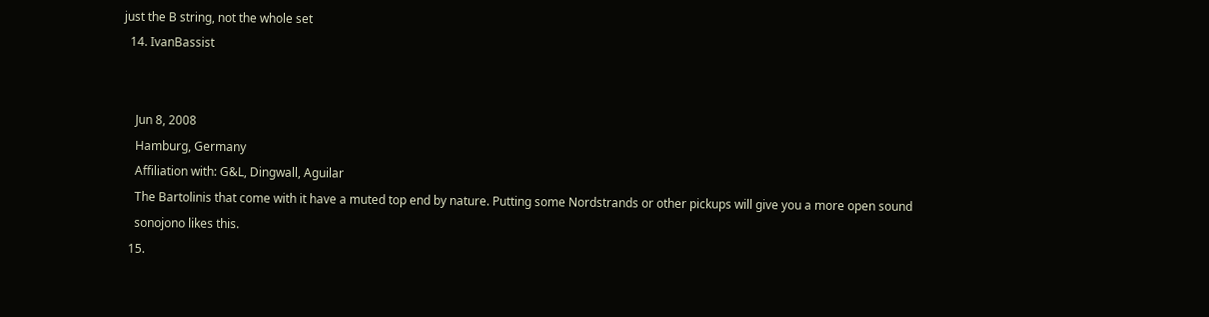just the B string, not the whole set
  14. IvanBassist


    Jun 8, 2008
    Hamburg, Germany
    Affiliation with: G&L, Dingwall, Aguilar
    The Bartolinis that come with it have a muted top end by nature. Putting some Nordstrands or other pickups will give you a more open sound
    sonojono likes this.
  15.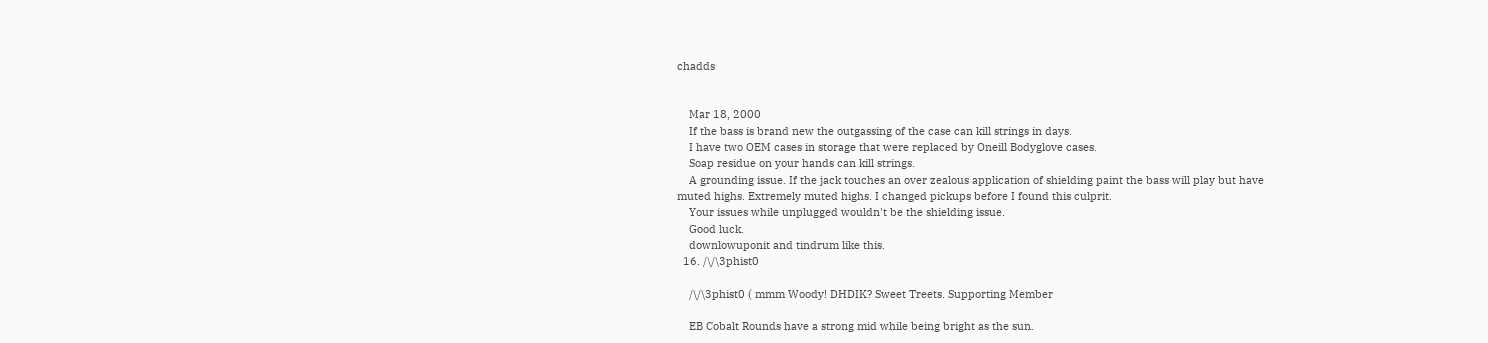chadds


    Mar 18, 2000
    If the bass is brand new the outgassing of the case can kill strings in days.
    I have two OEM cases in storage that were replaced by Oneill Bodyglove cases.
    Soap residue on your hands can kill strings.
    A grounding issue. If the jack touches an over zealous application of shielding paint the bass will play but have muted highs. Extremely muted highs. I changed pickups before I found this culprit.
    Your issues while unplugged wouldn't be the shielding issue.
    Good luck.
    downlowuponit and tindrum like this.
  16. /\/\3phist0

    /\/\3phist0 ( mmm Woody! DHDIK? Sweet Treets. Supporting Member

    EB Cobalt Rounds have a strong mid while being bright as the sun.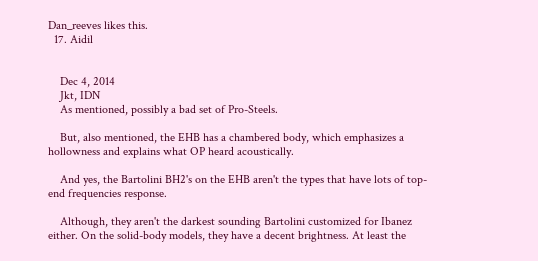Dan_reeves likes this.
  17. Aidil


    Dec 4, 2014
    Jkt, IDN
    As mentioned, possibly a bad set of Pro-Steels.

    But, also mentioned, the EHB has a chambered body, which emphasizes a hollowness and explains what OP heard acoustically.

    And yes, the Bartolini BH2's on the EHB aren't the types that have lots of top-end frequencies response.

    Although, they aren't the darkest sounding Bartolini customized for Ibanez either. On the solid-body models, they have a decent brightness. At least the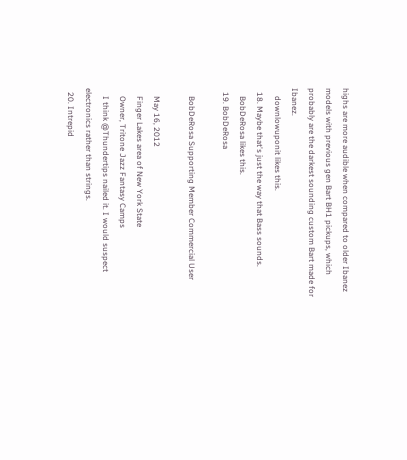highs are more audible when compared to older Ibanez models with previous gen Bart BH1 pickups, which probably are the darkest sounding custom Bart made for Ibanez.
    downlowuponit likes this.
  18. Maybe that's just the way that Bass sounds.
    BobDeRosa likes this.
  19. BobDeRosa

    BobDeRosa Supporting Member Commercial User

    May 16, 2012
    Finger Lakes area of New York State
    Owner, Tritone Jazz Fantasy Camps
    I think @Thundertips nailed it. I would suspect electronics rather than strings.
  20. Intrepid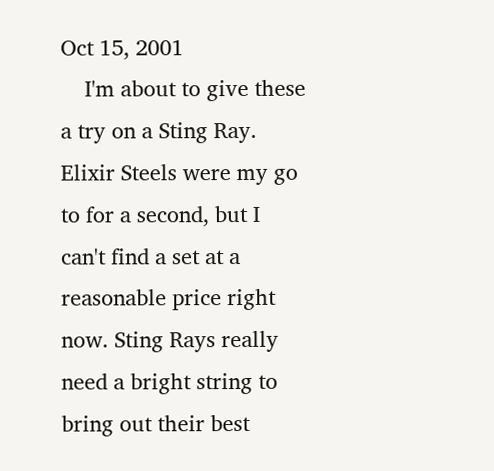Oct 15, 2001
    I'm about to give these a try on a Sting Ray. Elixir Steels were my go to for a second, but I can't find a set at a reasonable price right now. Sting Rays really need a bright string to bring out their best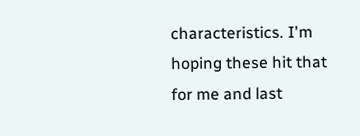characteristics. I'm hoping these hit that for me and last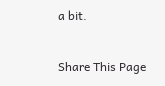a bit.

Share This Page